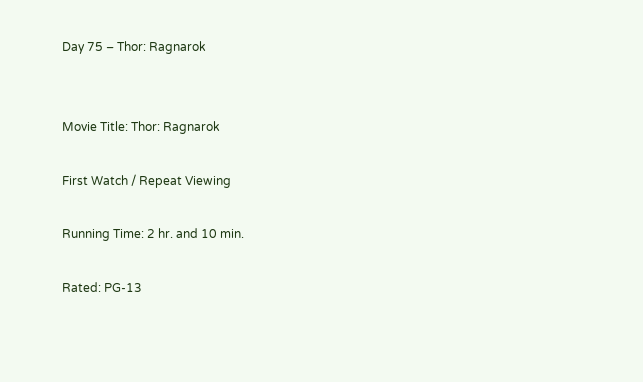Day 75 – Thor: Ragnarok


Movie Title: Thor: Ragnarok

First Watch / Repeat Viewing

Running Time: 2 hr. and 10 min.

Rated: PG-13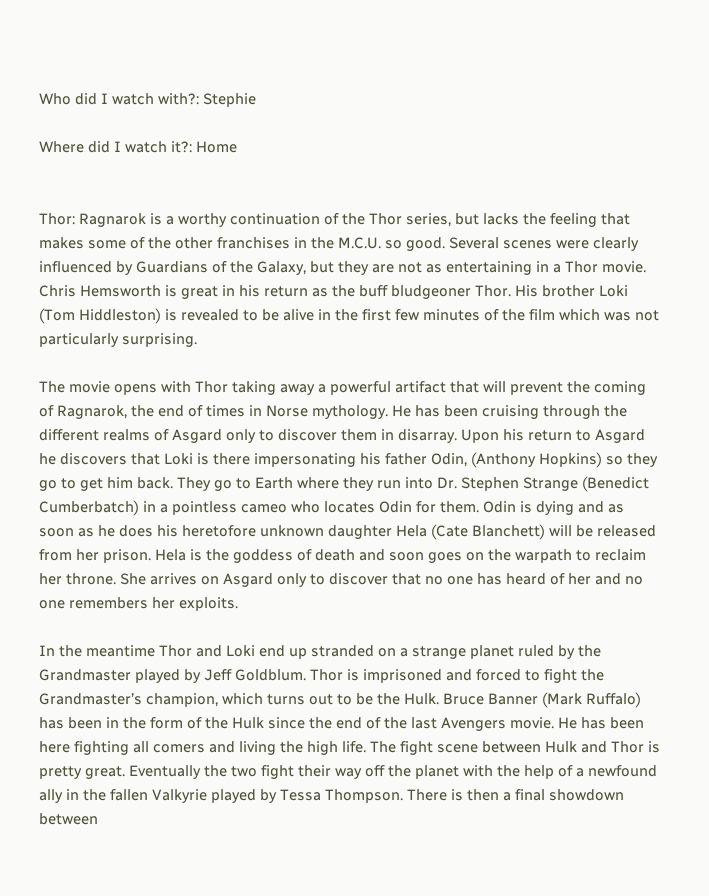Who did I watch with?: Stephie

Where did I watch it?: Home


Thor: Ragnarok is a worthy continuation of the Thor series, but lacks the feeling that makes some of the other franchises in the M.C.U. so good. Several scenes were clearly influenced by Guardians of the Galaxy, but they are not as entertaining in a Thor movie. Chris Hemsworth is great in his return as the buff bludgeoner Thor. His brother Loki (Tom Hiddleston) is revealed to be alive in the first few minutes of the film which was not particularly surprising.

The movie opens with Thor taking away a powerful artifact that will prevent the coming of Ragnarok, the end of times in Norse mythology. He has been cruising through the different realms of Asgard only to discover them in disarray. Upon his return to Asgard he discovers that Loki is there impersonating his father Odin, (Anthony Hopkins) so they go to get him back. They go to Earth where they run into Dr. Stephen Strange (Benedict Cumberbatch) in a pointless cameo who locates Odin for them. Odin is dying and as soon as he does his heretofore unknown daughter Hela (Cate Blanchett) will be released from her prison. Hela is the goddess of death and soon goes on the warpath to reclaim her throne. She arrives on Asgard only to discover that no one has heard of her and no one remembers her exploits.

In the meantime Thor and Loki end up stranded on a strange planet ruled by the Grandmaster played by Jeff Goldblum. Thor is imprisoned and forced to fight the Grandmaster’s champion, which turns out to be the Hulk. Bruce Banner (Mark Ruffalo) has been in the form of the Hulk since the end of the last Avengers movie. He has been here fighting all comers and living the high life. The fight scene between Hulk and Thor is pretty great. Eventually the two fight their way off the planet with the help of a newfound ally in the fallen Valkyrie played by Tessa Thompson. There is then a final showdown between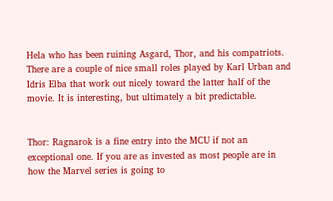Hela who has been ruining Asgard, Thor, and his compatriots. There are a couple of nice small roles played by Karl Urban and Idris Elba that work out nicely toward the latter half of the movie. It is interesting, but ultimately a bit predictable.


Thor: Ragnarok is a fine entry into the MCU if not an exceptional one. If you are as invested as most people are in how the Marvel series is going to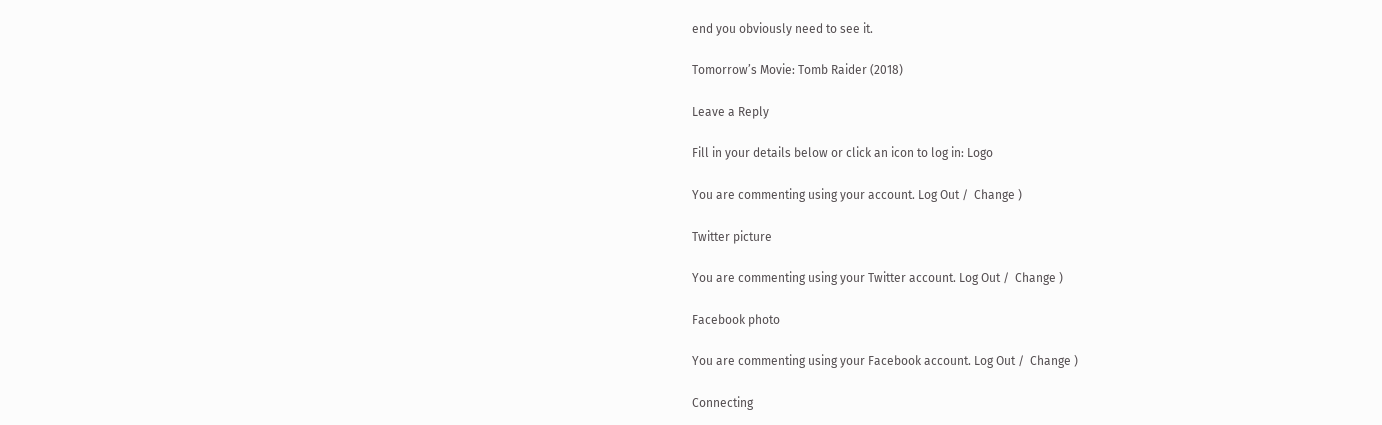end you obviously need to see it.

Tomorrow’s Movie: Tomb Raider (2018)

Leave a Reply

Fill in your details below or click an icon to log in: Logo

You are commenting using your account. Log Out /  Change )

Twitter picture

You are commenting using your Twitter account. Log Out /  Change )

Facebook photo

You are commenting using your Facebook account. Log Out /  Change )

Connecting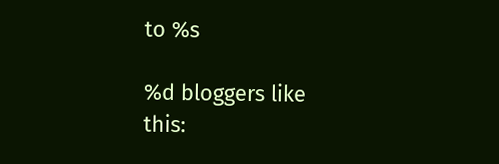to %s

%d bloggers like this: